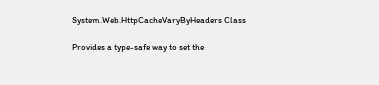System.Web.HttpCacheVaryByHeaders Class

Provides a type-safe way to set the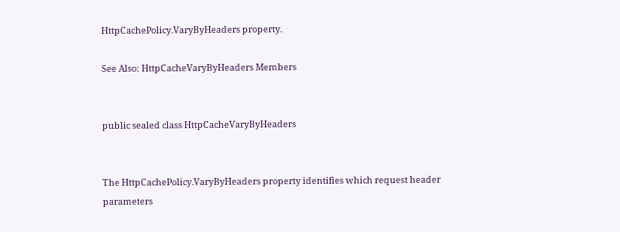HttpCachePolicy.VaryByHeaders property.

See Also: HttpCacheVaryByHeaders Members


public sealed class HttpCacheVaryByHeaders


The HttpCachePolicy.VaryByHeaders property identifies which request header parameters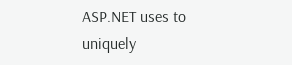ASP.NET uses to uniquely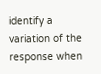identify a variation of the response when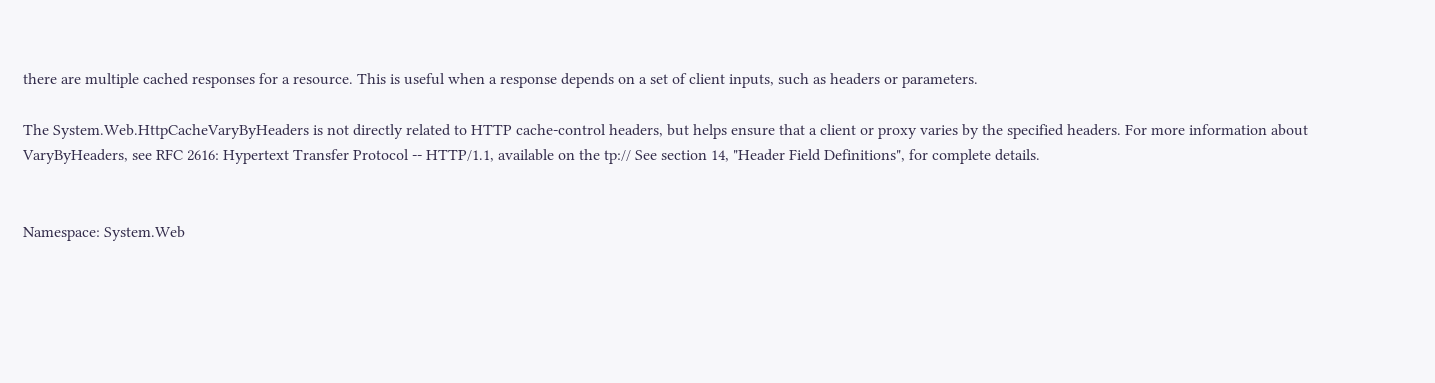there are multiple cached responses for a resource. This is useful when a response depends on a set of client inputs, such as headers or parameters.

The System.Web.HttpCacheVaryByHeaders is not directly related to HTTP cache-control headers, but helps ensure that a client or proxy varies by the specified headers. For more information about VaryByHeaders, see RFC 2616: Hypertext Transfer Protocol -- HTTP/1.1, available on the tp:// See section 14, "Header Field Definitions", for complete details.


Namespace: System.Web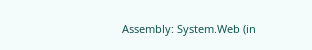Assembly: System.Web (in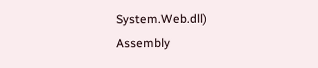System.Web.dll)
Assembly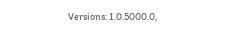Versions: 1.0.5000.0,